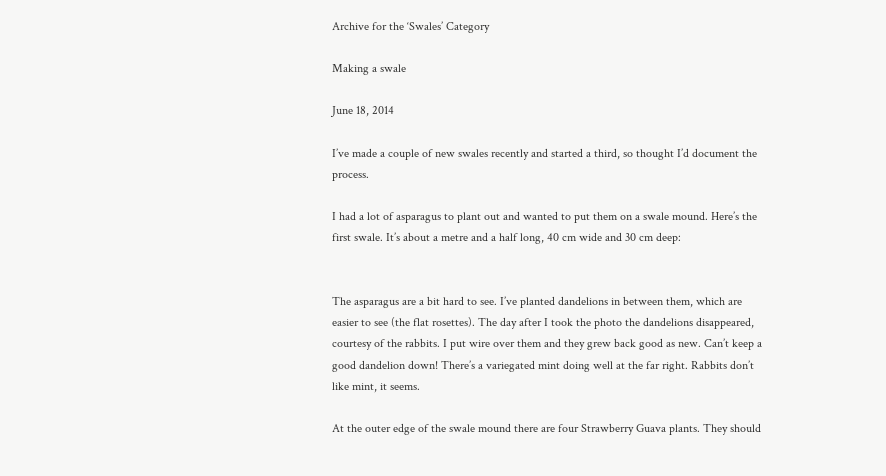Archive for the ‘Swales’ Category

Making a swale

June 18, 2014

I’ve made a couple of new swales recently and started a third, so thought I’d document the process.

I had a lot of asparagus to plant out and wanted to put them on a swale mound. Here’s the first swale. It’s about a metre and a half long, 40 cm wide and 30 cm deep:


The asparagus are a bit hard to see. I’ve planted dandelions in between them, which are easier to see (the flat rosettes). The day after I took the photo the dandelions disappeared, courtesy of the rabbits. I put wire over them and they grew back good as new. Can’t keep a good dandelion down! There’s a variegated mint doing well at the far right. Rabbits don’t like mint, it seems.

At the outer edge of the swale mound there are four Strawberry Guava plants. They should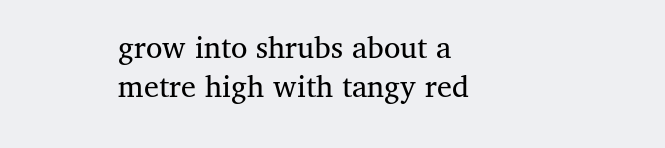grow into shrubs about a metre high with tangy red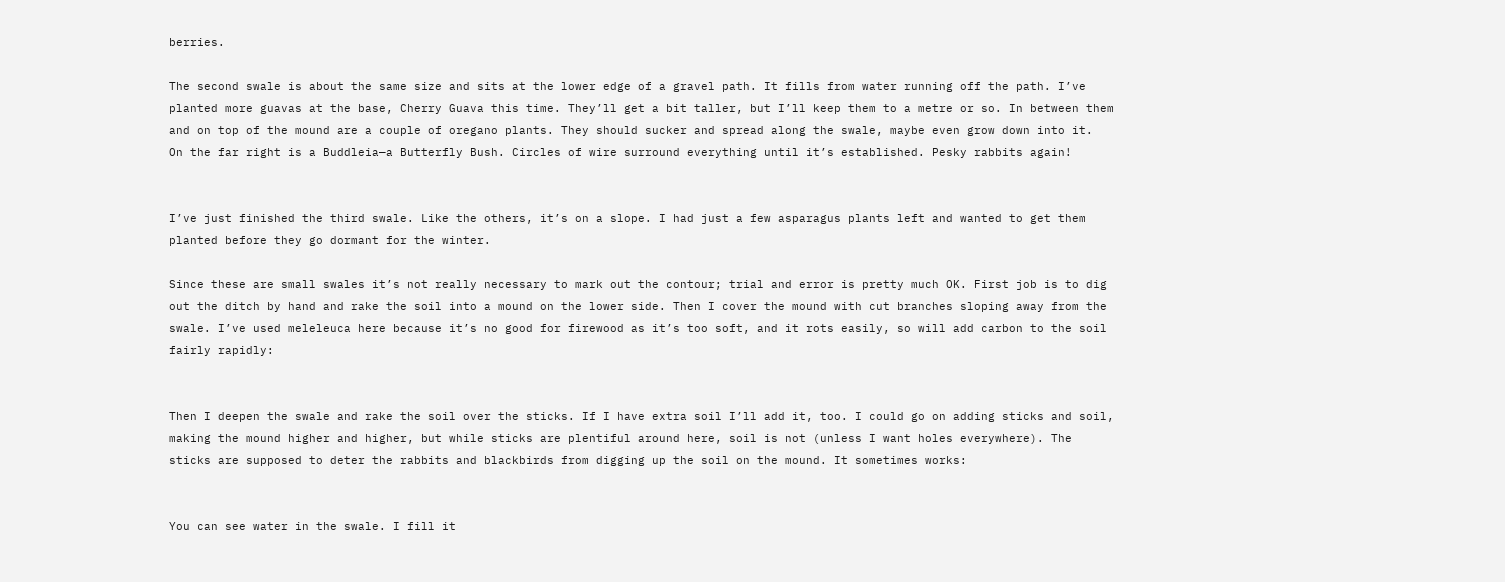berries.

The second swale is about the same size and sits at the lower edge of a gravel path. It fills from water running off the path. I’ve planted more guavas at the base, Cherry Guava this time. They’ll get a bit taller, but I’ll keep them to a metre or so. In between them and on top of the mound are a couple of oregano plants. They should sucker and spread along the swale, maybe even grow down into it.  On the far right is a Buddleia—a Butterfly Bush. Circles of wire surround everything until it’s established. Pesky rabbits again!


I’ve just finished the third swale. Like the others, it’s on a slope. I had just a few asparagus plants left and wanted to get them planted before they go dormant for the winter.

Since these are small swales it’s not really necessary to mark out the contour; trial and error is pretty much OK. First job is to dig out the ditch by hand and rake the soil into a mound on the lower side. Then I cover the mound with cut branches sloping away from the swale. I’ve used meleleuca here because it’s no good for firewood as it’s too soft, and it rots easily, so will add carbon to the soil fairly rapidly:


Then I deepen the swale and rake the soil over the sticks. If I have extra soil I’ll add it, too. I could go on adding sticks and soil, making the mound higher and higher, but while sticks are plentiful around here, soil is not (unless I want holes everywhere). The sticks are supposed to deter the rabbits and blackbirds from digging up the soil on the mound. It sometimes works:


You can see water in the swale. I fill it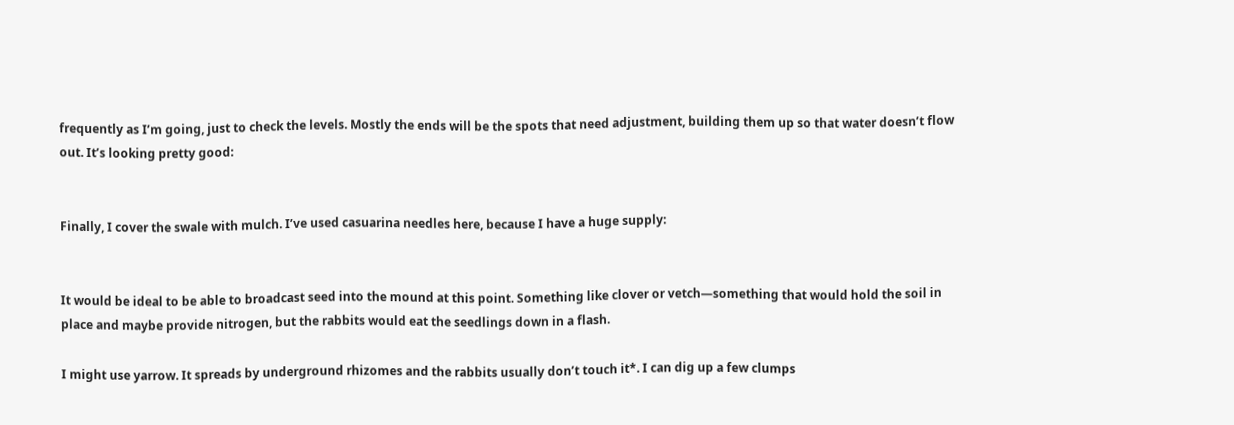frequently as I’m going, just to check the levels. Mostly the ends will be the spots that need adjustment, building them up so that water doesn’t flow out. It’s looking pretty good:


Finally, I cover the swale with mulch. I’ve used casuarina needles here, because I have a huge supply:


It would be ideal to be able to broadcast seed into the mound at this point. Something like clover or vetch—something that would hold the soil in place and maybe provide nitrogen, but the rabbits would eat the seedlings down in a flash.

I might use yarrow. It spreads by underground rhizomes and the rabbits usually don’t touch it*. I can dig up a few clumps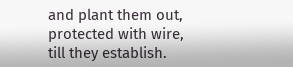and plant them out, protected with wire, till they establish.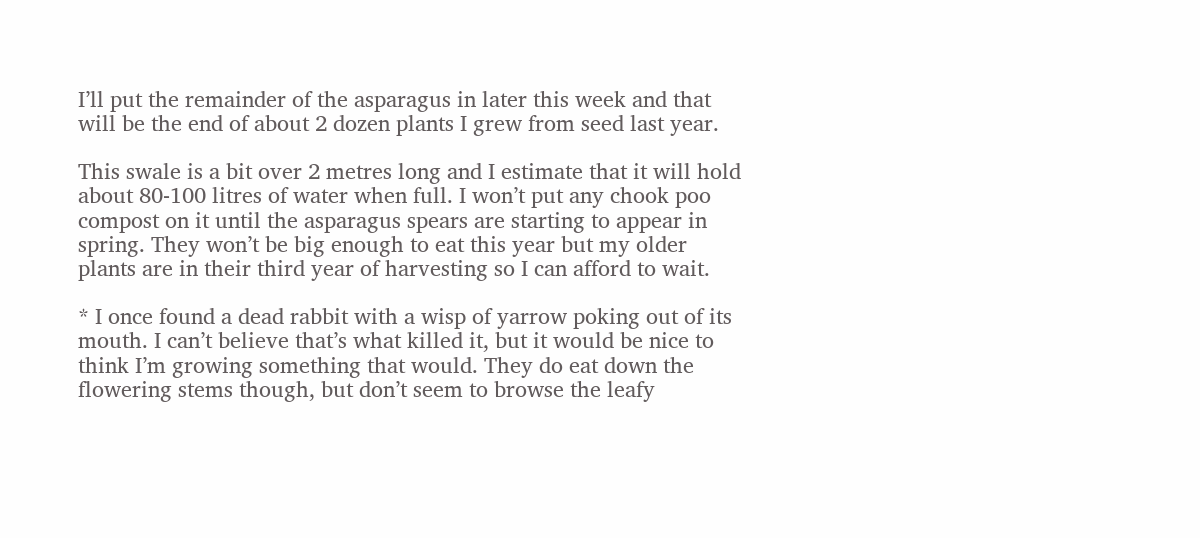I’ll put the remainder of the asparagus in later this week and that will be the end of about 2 dozen plants I grew from seed last year.

This swale is a bit over 2 metres long and I estimate that it will hold about 80-100 litres of water when full. I won’t put any chook poo compost on it until the asparagus spears are starting to appear in spring. They won’t be big enough to eat this year but my older plants are in their third year of harvesting so I can afford to wait.

* I once found a dead rabbit with a wisp of yarrow poking out of its mouth. I can’t believe that’s what killed it, but it would be nice to think I’m growing something that would. They do eat down the flowering stems though, but don’t seem to browse the leafy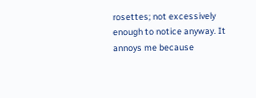rosettes; not excessively enough to notice anyway. It annoys me because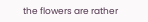the flowers are rather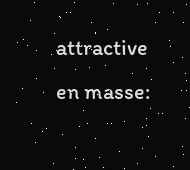attractive en masse: